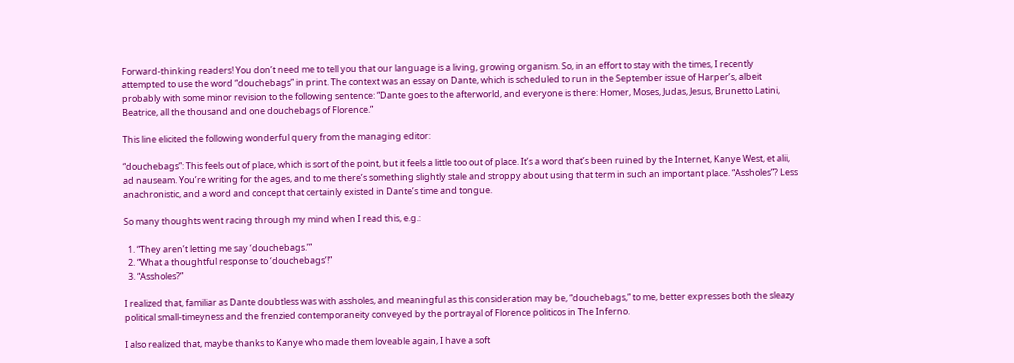Forward-thinking readers! You don’t need me to tell you that our language is a living, growing organism. So, in an effort to stay with the times, I recently attempted to use the word “douchebags” in print. The context was an essay on Dante, which is scheduled to run in the September issue of Harper’s, albeit probably with some minor revision to the following sentence: “Dante goes to the afterworld, and everyone is there: Homer, Moses, Judas, Jesus, Brunetto Latini, Beatrice, all the thousand and one douchebags of Florence.”

This line elicited the following wonderful query from the managing editor:

“douchebags”: This feels out of place, which is sort of the point, but it feels a little too out of place. It’s a word that’s been ruined by the Internet, Kanye West, et alii, ad nauseam. You’re writing for the ages, and to me there’s something slightly stale and stroppy about using that term in such an important place. “Assholes”? Less anachronistic, and a word and concept that certainly existed in Dante’s time and tongue.

So many thoughts went racing through my mind when I read this, e.g.:

  1. “They aren’t letting me say ‘douchebags.’”
  2. “What a thoughtful response to ‘douchebags’!”
  3. “Assholes?”

I realized that, familiar as Dante doubtless was with assholes, and meaningful as this consideration may be, “douchebags,” to me, better expresses both the sleazy political small-timeyness and the frenzied contemporaneity conveyed by the portrayal of Florence politicos in The Inferno.

I also realized that, maybe thanks to Kanye who made them loveable again, I have a soft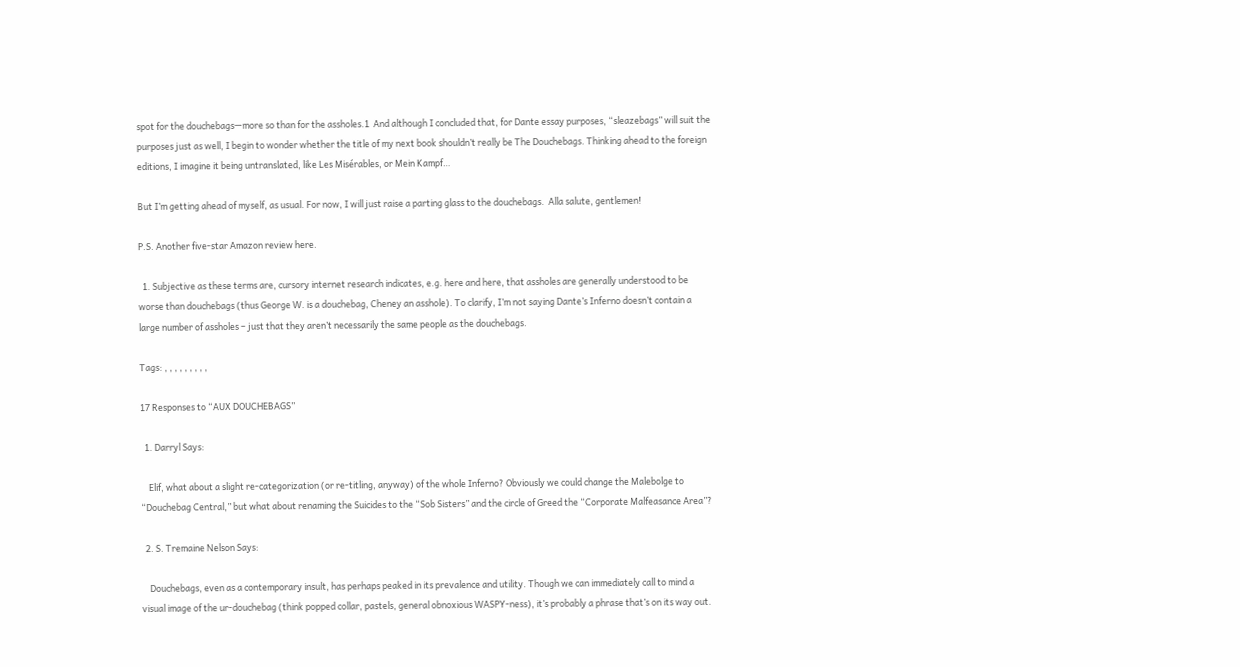spot for the douchebags—more so than for the assholes.1  And although I concluded that, for Dante essay purposes, “sleazebags” will suit the purposes just as well, I begin to wonder whether the title of my next book shouldn’t really be The Douchebags. Thinking ahead to the foreign editions, I imagine it being untranslated, like Les Misérables, or Mein Kampf…

But I’m getting ahead of myself, as usual. For now, I will just raise a parting glass to the douchebags.  Alla salute, gentlemen!

P.S. Another five-star Amazon review here.

  1. Subjective as these terms are, cursory internet research indicates, e.g. here and here, that assholes are generally understood to be worse than douchebags (thus George W. is a douchebag, Cheney an asshole). To clarify, I’m not saying Dante’s Inferno doesn’t contain a large number of assholes – just that they aren’t necessarily the same people as the douchebags.

Tags: , , , , , , , , ,

17 Responses to “AUX DOUCHEBAGS”

  1. Darryl Says:

    Elif, what about a slight re-categorization (or re-titling, anyway) of the whole Inferno? Obviously we could change the Malebolge to “Douchebag Central,” but what about renaming the Suicides to the “Sob Sisters” and the circle of Greed the “Corporate Malfeasance Area”?

  2. S. Tremaine Nelson Says:

    Douchebags, even as a contemporary insult, has perhaps peaked in its prevalence and utility. Though we can immediately call to mind a visual image of the ur-douchebag (think popped collar, pastels, general obnoxious WASPY-ness), it’s probably a phrase that’s on its way out.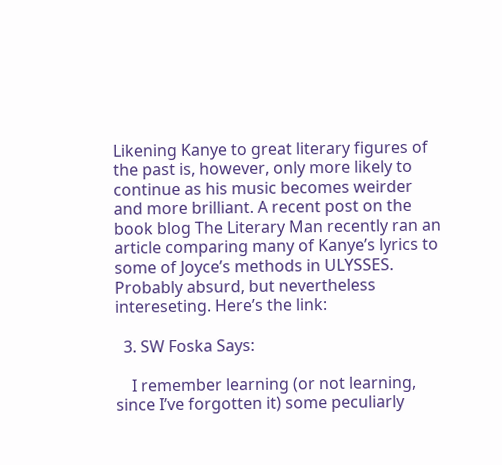Likening Kanye to great literary figures of the past is, however, only more likely to continue as his music becomes weirder and more brilliant. A recent post on the book blog The Literary Man recently ran an article comparing many of Kanye’s lyrics to some of Joyce’s methods in ULYSSES. Probably absurd, but nevertheless intereseting. Here’s the link:

  3. SW Foska Says:

    I remember learning (or not learning, since I’ve forgotten it) some peculiarly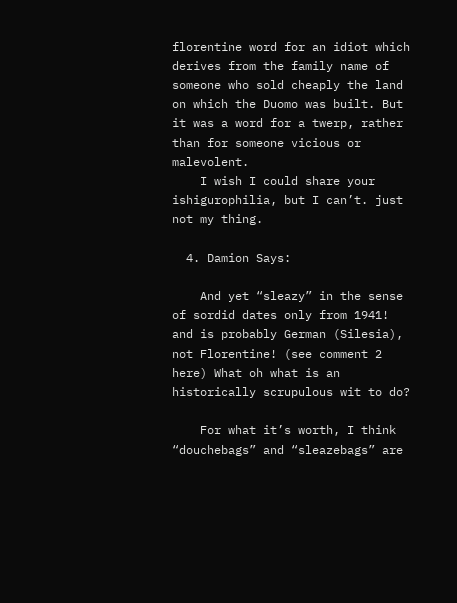florentine word for an idiot which derives from the family name of someone who sold cheaply the land on which the Duomo was built. But it was a word for a twerp, rather than for someone vicious or malevolent.
    I wish I could share your ishigurophilia, but I can’t. just not my thing.

  4. Damion Says:

    And yet “sleazy” in the sense of sordid dates only from 1941! and is probably German (Silesia), not Florentine! (see comment 2 here) What oh what is an historically scrupulous wit to do?

    For what it’s worth, I think “douchebags” and “sleazebags” are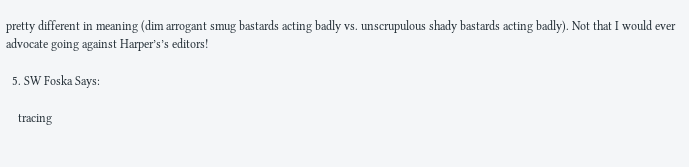pretty different in meaning (dim arrogant smug bastards acting badly vs. unscrupulous shady bastards acting badly). Not that I would ever advocate going against Harper’s’s editors!

  5. SW Foska Says:

    tracing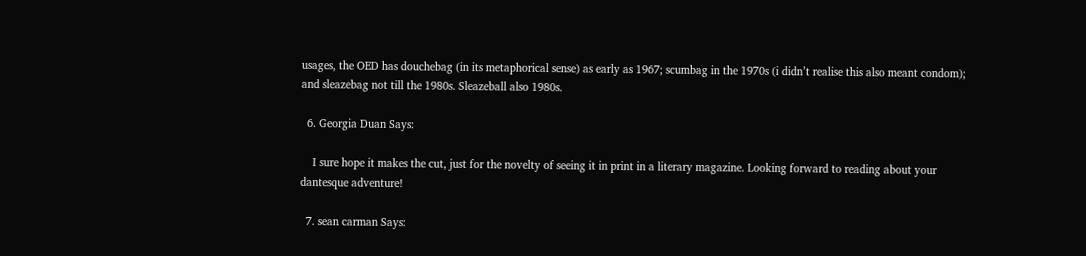usages, the OED has douchebag (in its metaphorical sense) as early as 1967; scumbag in the 1970s (i didn’t realise this also meant condom); and sleazebag not till the 1980s. Sleazeball also 1980s.

  6. Georgia Duan Says:

    I sure hope it makes the cut, just for the novelty of seeing it in print in a literary magazine. Looking forward to reading about your dantesque adventure!

  7. sean carman Says: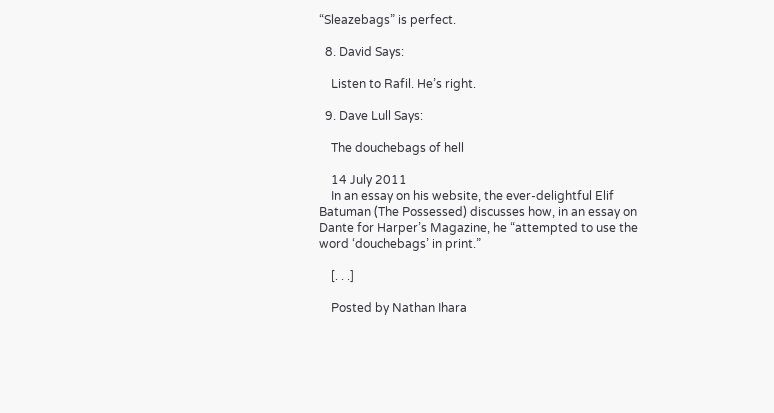“Sleazebags” is perfect.

  8. David Says:

    Listen to Rafil. He’s right.

  9. Dave Lull Says:

    The douchebags of hell

    14 July 2011
    In an essay on his website, the ever-delightful Elif Batuman (The Possessed) discusses how, in an essay on Dante for Harper’s Magazine, he “attempted to use the word ‘douchebags’ in print.”

    [. . .]

    Posted by Nathan Ihara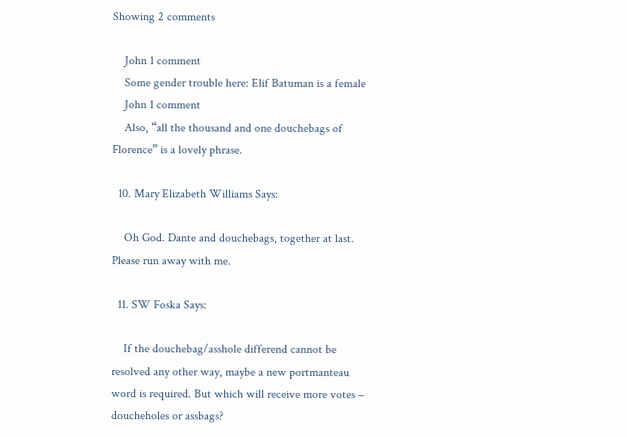Showing 2 comments

    John 1 comment
    Some gender trouble here: Elif Batuman is a female
    John 1 comment
    Also, “all the thousand and one douchebags of Florence” is a lovely phrase.

  10. Mary Elizabeth Williams Says:

    Oh God. Dante and douchebags, together at last. Please run away with me.

  11. SW Foska Says:

    If the douchebag/asshole differend cannot be resolved any other way, maybe a new portmanteau word is required. But which will receive more votes – doucheholes or assbags?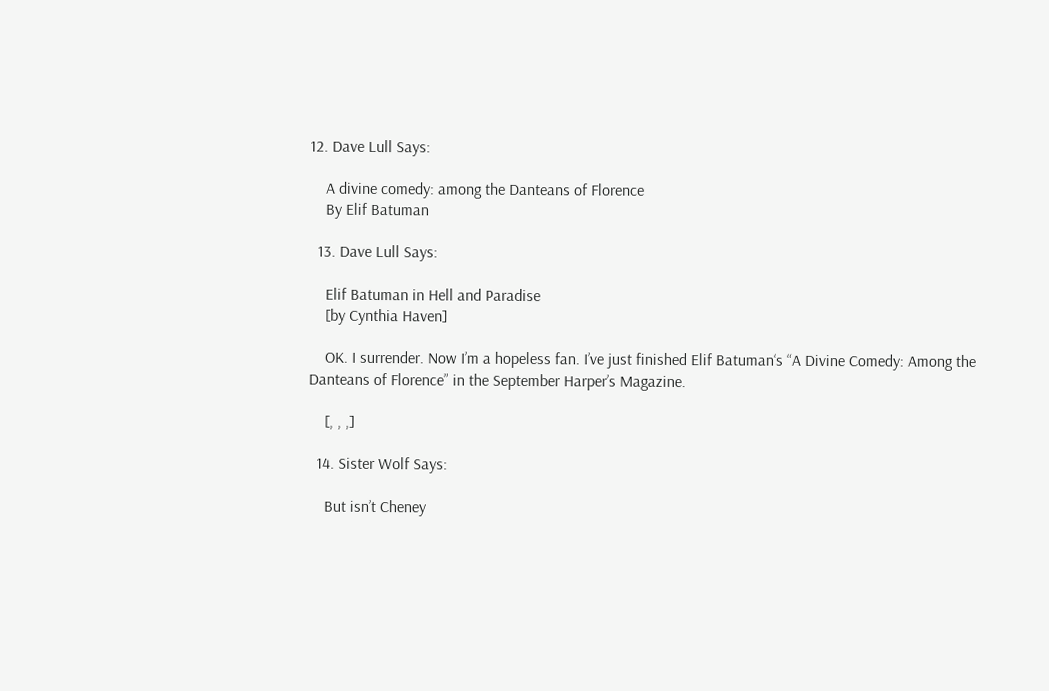12. Dave Lull Says:

    A divine comedy: among the Danteans of Florence
    By Elif Batuman

  13. Dave Lull Says:

    Elif Batuman in Hell and Paradise
    [by Cynthia Haven]

    OK. I surrender. Now I’m a hopeless fan. I’ve just finished Elif Batuman‘s “A Divine Comedy: Among the Danteans of Florence” in the September Harper’s Magazine.

    [, , ,]

  14. Sister Wolf Says:

    But isn’t Cheney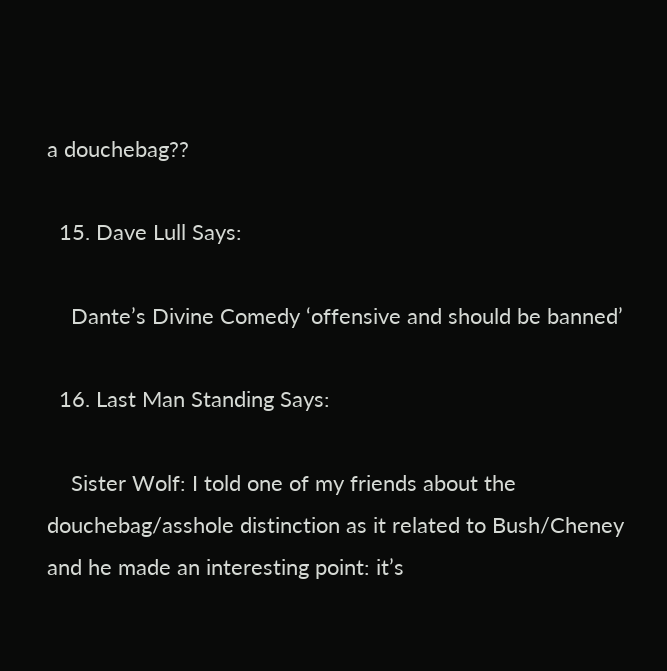a douchebag??

  15. Dave Lull Says:

    Dante’s Divine Comedy ‘offensive and should be banned’

  16. Last Man Standing Says:

    Sister Wolf: I told one of my friends about the douchebag/asshole distinction as it related to Bush/Cheney and he made an interesting point: it’s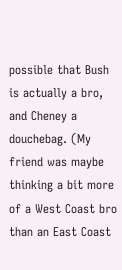possible that Bush is actually a bro, and Cheney a douchebag. (My friend was maybe thinking a bit more of a West Coast bro than an East Coast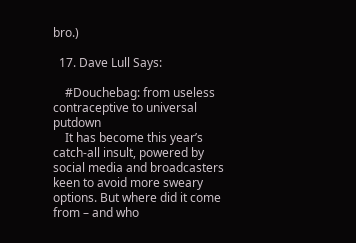bro.)

  17. Dave Lull Says:

    #Douchebag: from useless contraceptive to universal putdown
    It has become this year’s catch-all insult, powered by social media and broadcasters keen to avoid more sweary options. But where did it come from – and who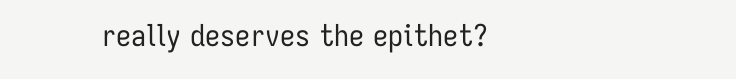really deserves the epithet?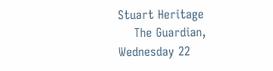Stuart Heritage
    The Guardian, Wednesday 22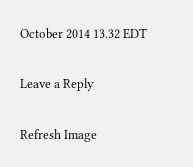October 2014 13.32 EDT

Leave a Reply

Refresh Image